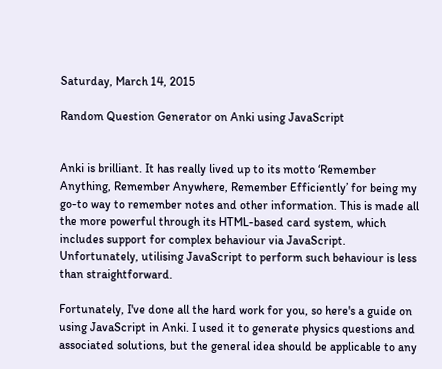Saturday, March 14, 2015

Random Question Generator on Anki using JavaScript


Anki is brilliant. It has really lived up to its motto ‘Remember Anything, Remember Anywhere, Remember Efficiently’ for being my go-to way to remember notes and other information. This is made all the more powerful through its HTML-based card system, which includes support for complex behaviour via JavaScript. Unfortunately, utilising JavaScript to perform such behaviour is less than straightforward.

Fortunately, I've done all the hard work for you, so here's a guide on using JavaScript in Anki. I used it to generate physics questions and associated solutions, but the general idea should be applicable to any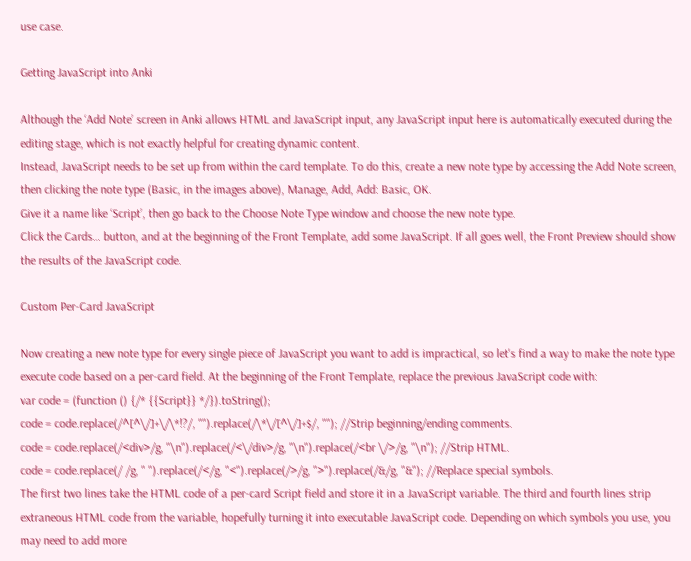use case.

Getting JavaScript into Anki

Although the ‘Add Note’ screen in Anki allows HTML and JavaScript input, any JavaScript input here is automatically executed during the editing stage, which is not exactly helpful for creating dynamic content.
Instead, JavaScript needs to be set up from within the card template. To do this, create a new note type by accessing the Add Note screen, then clicking the note type (Basic, in the images above), Manage, Add, Add: Basic, OK.
Give it a name like ‘Script’, then go back to the Choose Note Type window and choose the new note type.
Click the Cards… button, and at the beginning of the Front Template, add some JavaScript. If all goes well, the Front Preview should show the results of the JavaScript code.

Custom Per-Card JavaScript

Now creating a new note type for every single piece of JavaScript you want to add is impractical, so let's find a way to make the note type execute code based on a per-card field. At the beginning of the Front Template, replace the previous JavaScript code with:
var code = (function () {/* {{Script}} */}).toString();
code = code.replace(/^[^\/]+\/\*!?/, "").replace(/\*\/[^\/]+$/, ""); //Strip beginning/ending comments.
code = code.replace(/<div>/g, "\n").replace(/<\/div>/g, "\n").replace(/<br \/>/g, "\n"); //Strip HTML.
code = code.replace(/ /g, " ").replace(/</g, "<").replace(/>/g, ">").replace(/&/g, "&"); //Replace special symbols.
The first two lines take the HTML code of a per-card Script field and store it in a JavaScript variable. The third and fourth lines strip extraneous HTML code from the variable, hopefully turning it into executable JavaScript code. Depending on which symbols you use, you may need to add more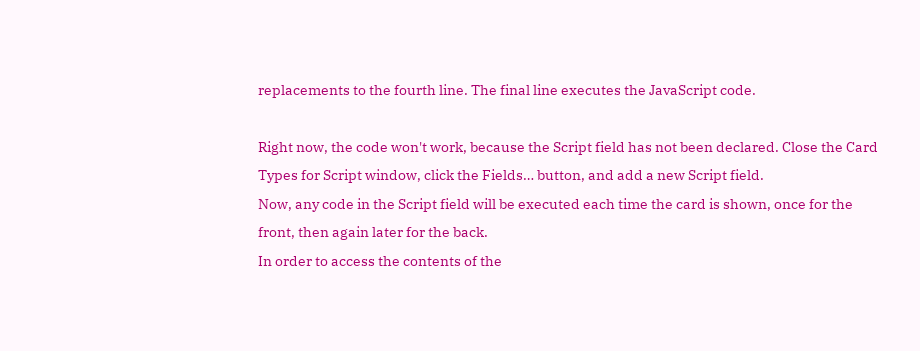replacements to the fourth line. The final line executes the JavaScript code.

Right now, the code won't work, because the Script field has not been declared. Close the Card Types for Script window, click the Fields… button, and add a new Script field.
Now, any code in the Script field will be executed each time the card is shown, once for the front, then again later for the back.
In order to access the contents of the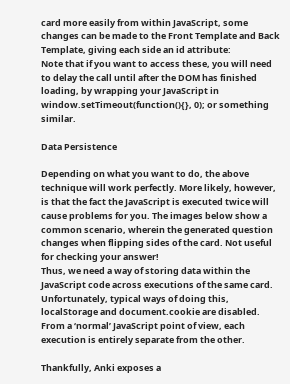card more easily from within JavaScript, some changes can be made to the Front Template and Back Template, giving each side an id attribute:
Note that if you want to access these, you will need to delay the call until after the DOM has finished loading, by wrapping your JavaScript in window.setTimeout(function(){}, 0); or something similar.

Data Persistence

Depending on what you want to do, the above technique will work perfectly. More likely, however, is that the fact the JavaScript is executed twice will cause problems for you. The images below show a common scenario, wherein the generated question changes when flipping sides of the card. Not useful for checking your answer!
Thus, we need a way of storing data within the JavaScript code across executions of the same card. Unfortunately, typical ways of doing this, localStorage and document.cookie are disabled. From a ‘normal’ JavaScript point of view, each execution is entirely separate from the other.

Thankfully, Anki exposes a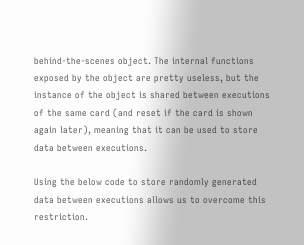behind-the-scenes object. The internal functions exposed by the object are pretty useless, but the instance of the object is shared between executions of the same card (and reset if the card is shown again later), meaning that it can be used to store data between executions.

Using the below code to store randomly generated data between executions allows us to overcome this restriction.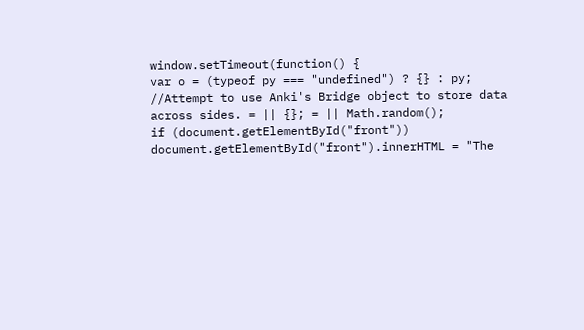window.setTimeout(function() {
var o = (typeof py === "undefined") ? {} : py; //Attempt to use Anki's Bridge object to store data across sides. = || {}; = || Math.random();
if (document.getElementById("front")) document.getElementById("front").innerHTML = "The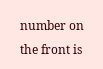number on the front is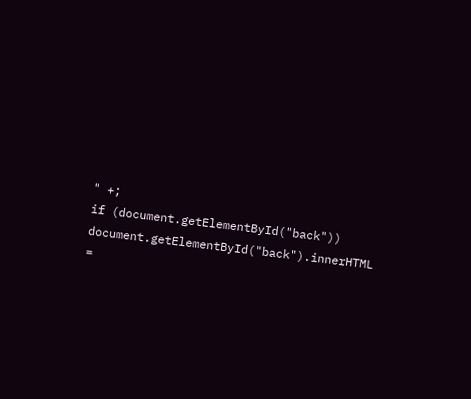" +;
if (document.getElementById("back")) document.getElementById("back").innerHTML =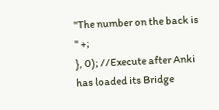"The number on the back is " +;
}, 0); //Execute after Anki has loaded its Bridge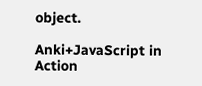object.

Anki+JavaScript in Action